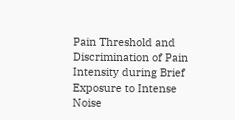Pain Threshold and Discrimination of Pain Intensity during Brief Exposure to Intense Noise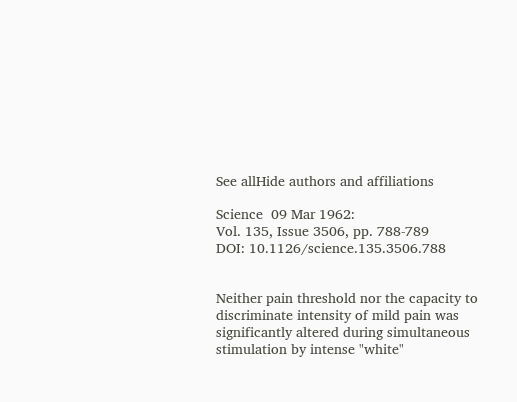See allHide authors and affiliations

Science  09 Mar 1962:
Vol. 135, Issue 3506, pp. 788-789
DOI: 10.1126/science.135.3506.788


Neither pain threshold nor the capacity to discriminate intensity of mild pain was significantly altered during simultaneous stimulation by intense "white"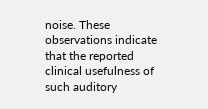noise. These observations indicate that the reported clinical usefulness of such auditory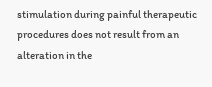stimulation during painful therapeutic procedures does not result from an alteration in the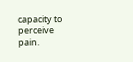capacity to perceive pain.